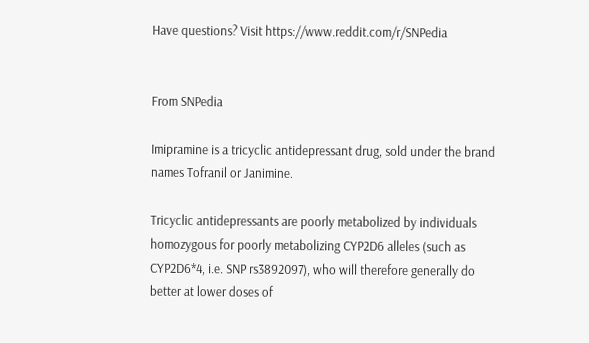Have questions? Visit https://www.reddit.com/r/SNPedia


From SNPedia

Imipramine is a tricyclic antidepressant drug, sold under the brand names Tofranil or Janimine.

Tricyclic antidepressants are poorly metabolized by individuals homozygous for poorly metabolizing CYP2D6 alleles (such as CYP2D6*4, i.e. SNP rs3892097), who will therefore generally do better at lower doses of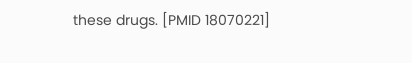these drugs. [PMID 18070221]